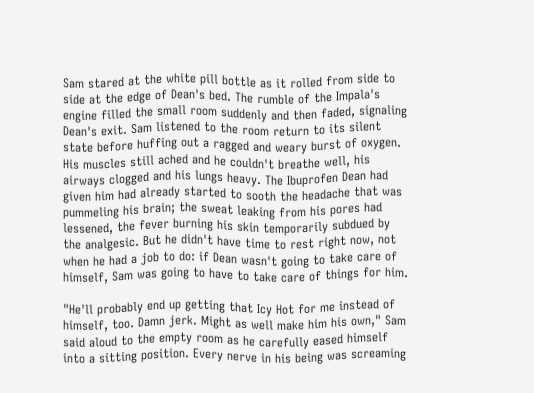Sam stared at the white pill bottle as it rolled from side to side at the edge of Dean's bed. The rumble of the Impala's engine filled the small room suddenly and then faded, signaling Dean's exit. Sam listened to the room return to its silent state before huffing out a ragged and weary burst of oxygen. His muscles still ached and he couldn't breathe well, his airways clogged and his lungs heavy. The Ibuprofen Dean had given him had already started to sooth the headache that was pummeling his brain; the sweat leaking from his pores had lessened, the fever burning his skin temporarily subdued by the analgesic. But he didn't have time to rest right now, not when he had a job to do: if Dean wasn't going to take care of himself, Sam was going to have to take care of things for him.

"He'll probably end up getting that Icy Hot for me instead of himself, too. Damn jerk. Might as well make him his own," Sam said aloud to the empty room as he carefully eased himself into a sitting position. Every nerve in his being was screaming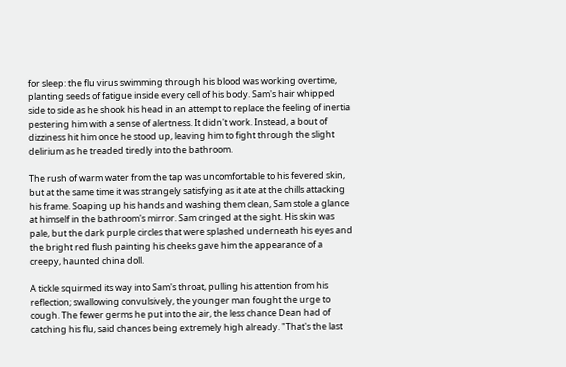for sleep: the flu virus swimming through his blood was working overtime, planting seeds of fatigue inside every cell of his body. Sam's hair whipped side to side as he shook his head in an attempt to replace the feeling of inertia pestering him with a sense of alertness. It didn't work. Instead, a bout of dizziness hit him once he stood up, leaving him to fight through the slight delirium as he treaded tiredly into the bathroom.

The rush of warm water from the tap was uncomfortable to his fevered skin, but at the same time it was strangely satisfying as it ate at the chills attacking his frame. Soaping up his hands and washing them clean, Sam stole a glance at himself in the bathroom's mirror. Sam cringed at the sight. His skin was pale, but the dark purple circles that were splashed underneath his eyes and the bright red flush painting his cheeks gave him the appearance of a creepy, haunted china doll.

A tickle squirmed its way into Sam's throat, pulling his attention from his reflection; swallowing convulsively, the younger man fought the urge to cough. The fewer germs he put into the air, the less chance Dean had of catching his flu, said chances being extremely high already. "That's the last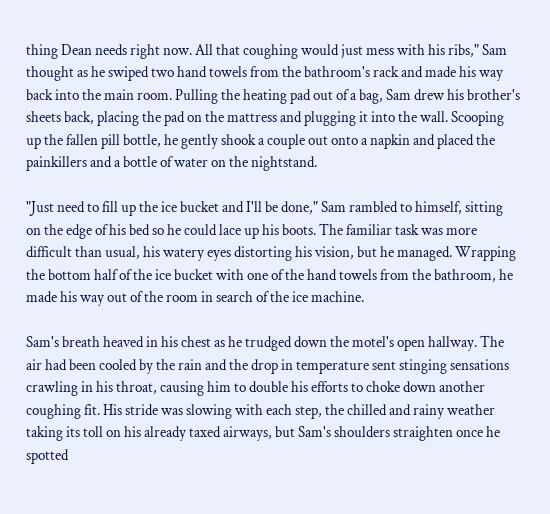thing Dean needs right now. All that coughing would just mess with his ribs," Sam thought as he swiped two hand towels from the bathroom's rack and made his way back into the main room. Pulling the heating pad out of a bag, Sam drew his brother's sheets back, placing the pad on the mattress and plugging it into the wall. Scooping up the fallen pill bottle, he gently shook a couple out onto a napkin and placed the painkillers and a bottle of water on the nightstand.

"Just need to fill up the ice bucket and I'll be done," Sam rambled to himself, sitting on the edge of his bed so he could lace up his boots. The familiar task was more difficult than usual, his watery eyes distorting his vision, but he managed. Wrapping the bottom half of the ice bucket with one of the hand towels from the bathroom, he made his way out of the room in search of the ice machine.

Sam's breath heaved in his chest as he trudged down the motel's open hallway. The air had been cooled by the rain and the drop in temperature sent stinging sensations crawling in his throat, causing him to double his efforts to choke down another coughing fit. His stride was slowing with each step, the chilled and rainy weather taking its toll on his already taxed airways, but Sam's shoulders straighten once he spotted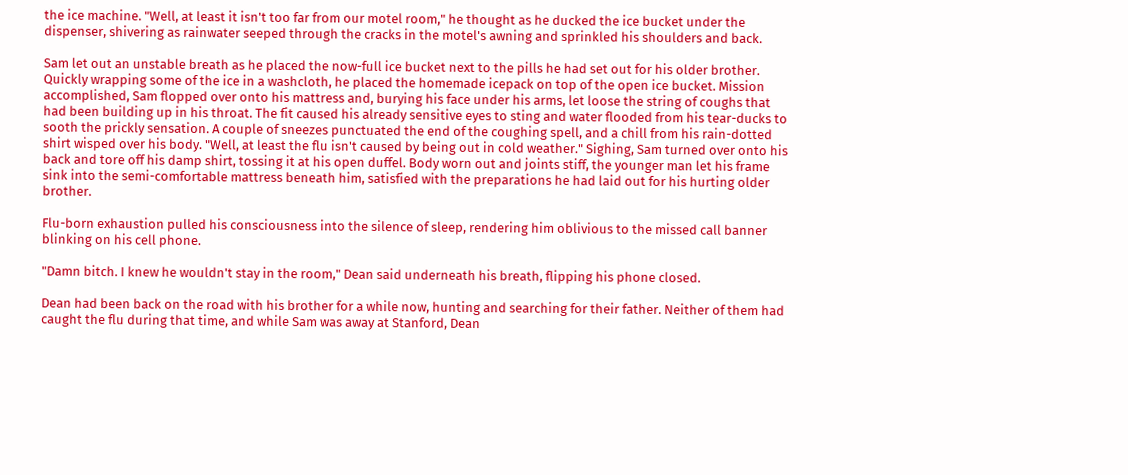the ice machine. "Well, at least it isn't too far from our motel room," he thought as he ducked the ice bucket under the dispenser, shivering as rainwater seeped through the cracks in the motel's awning and sprinkled his shoulders and back.

Sam let out an unstable breath as he placed the now-full ice bucket next to the pills he had set out for his older brother. Quickly wrapping some of the ice in a washcloth, he placed the homemade icepack on top of the open ice bucket. Mission accomplished, Sam flopped over onto his mattress and, burying his face under his arms, let loose the string of coughs that had been building up in his throat. The fit caused his already sensitive eyes to sting and water flooded from his tear-ducks to sooth the prickly sensation. A couple of sneezes punctuated the end of the coughing spell, and a chill from his rain-dotted shirt wisped over his body. "Well, at least the flu isn't caused by being out in cold weather." Sighing, Sam turned over onto his back and tore off his damp shirt, tossing it at his open duffel. Body worn out and joints stiff, the younger man let his frame sink into the semi-comfortable mattress beneath him, satisfied with the preparations he had laid out for his hurting older brother.

Flu-born exhaustion pulled his consciousness into the silence of sleep, rendering him oblivious to the missed call banner blinking on his cell phone.

"Damn bitch. I knew he wouldn't stay in the room," Dean said underneath his breath, flipping his phone closed.

Dean had been back on the road with his brother for a while now, hunting and searching for their father. Neither of them had caught the flu during that time, and while Sam was away at Stanford, Dean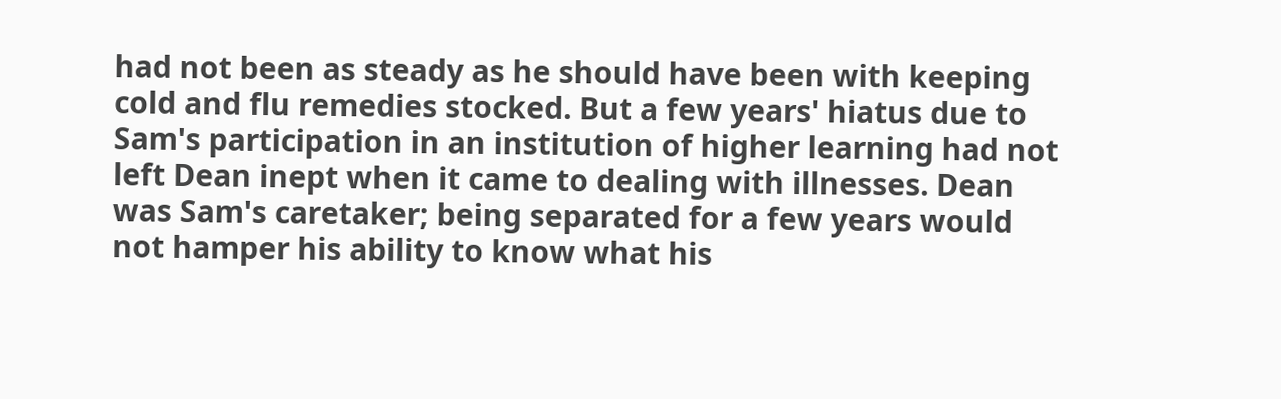had not been as steady as he should have been with keeping cold and flu remedies stocked. But a few years' hiatus due to Sam's participation in an institution of higher learning had not left Dean inept when it came to dealing with illnesses. Dean was Sam's caretaker; being separated for a few years would not hamper his ability to know what his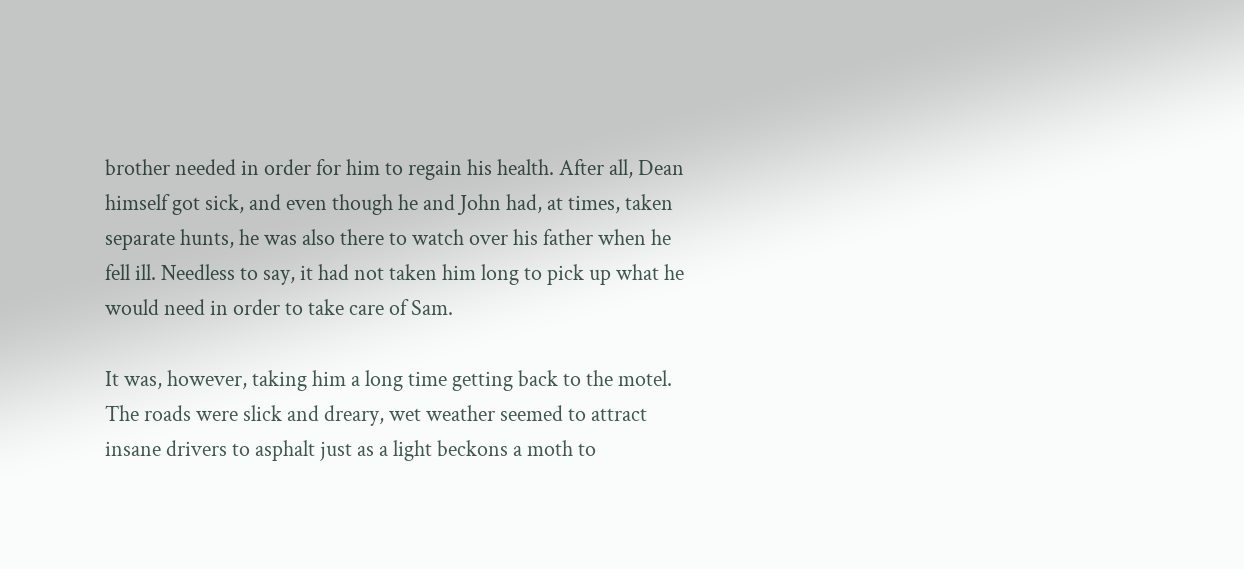brother needed in order for him to regain his health. After all, Dean himself got sick, and even though he and John had, at times, taken separate hunts, he was also there to watch over his father when he fell ill. Needless to say, it had not taken him long to pick up what he would need in order to take care of Sam.

It was, however, taking him a long time getting back to the motel. The roads were slick and dreary, wet weather seemed to attract insane drivers to asphalt just as a light beckons a moth to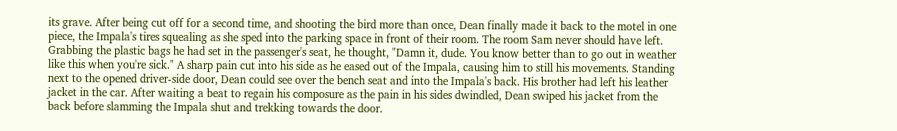its grave. After being cut off for a second time, and shooting the bird more than once, Dean finally made it back to the motel in one piece, the Impala's tires squealing as she sped into the parking space in front of their room. The room Sam never should have left. Grabbing the plastic bags he had set in the passenger's seat, he thought, "Damn it, dude. You know better than to go out in weather like this when you're sick." A sharp pain cut into his side as he eased out of the Impala, causing him to still his movements. Standing next to the opened driver-side door, Dean could see over the bench seat and into the Impala's back. His brother had left his leather jacket in the car. After waiting a beat to regain his composure as the pain in his sides dwindled, Dean swiped his jacket from the back before slamming the Impala shut and trekking towards the door.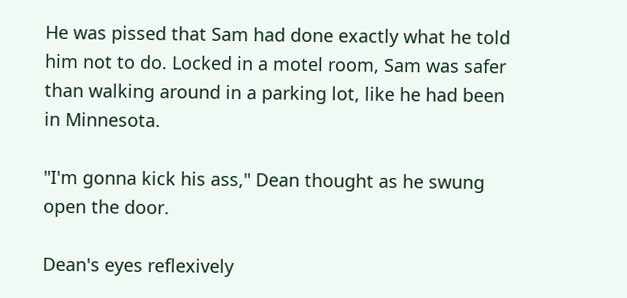He was pissed that Sam had done exactly what he told him not to do. Locked in a motel room, Sam was safer than walking around in a parking lot, like he had been in Minnesota.

"I'm gonna kick his ass," Dean thought as he swung open the door.

Dean's eyes reflexively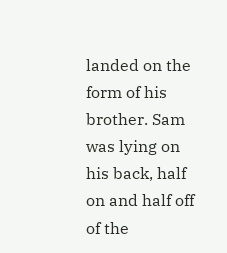landed on the form of his brother. Sam was lying on his back, half on and half off of the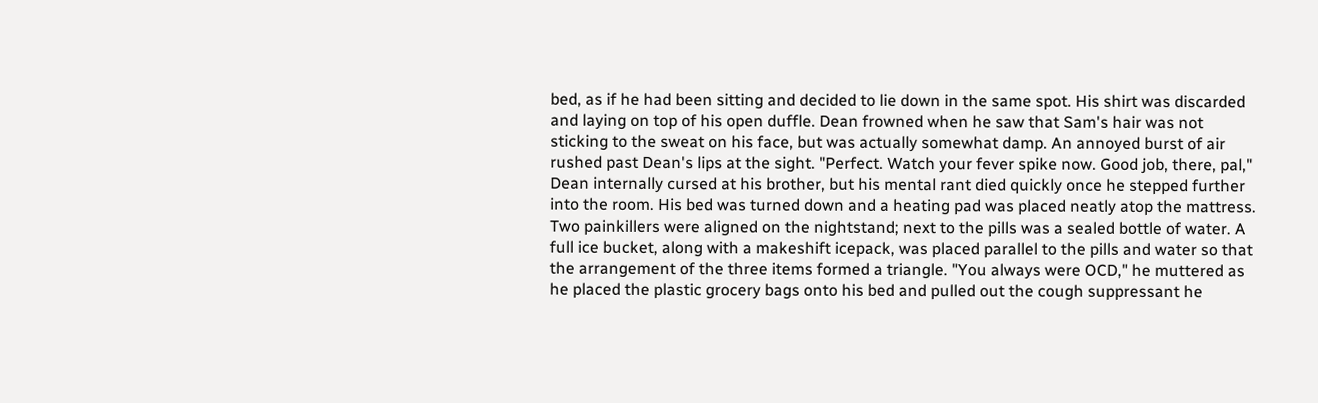bed, as if he had been sitting and decided to lie down in the same spot. His shirt was discarded and laying on top of his open duffle. Dean frowned when he saw that Sam's hair was not sticking to the sweat on his face, but was actually somewhat damp. An annoyed burst of air rushed past Dean's lips at the sight. "Perfect. Watch your fever spike now. Good job, there, pal," Dean internally cursed at his brother, but his mental rant died quickly once he stepped further into the room. His bed was turned down and a heating pad was placed neatly atop the mattress. Two painkillers were aligned on the nightstand; next to the pills was a sealed bottle of water. A full ice bucket, along with a makeshift icepack, was placed parallel to the pills and water so that the arrangement of the three items formed a triangle. "You always were OCD," he muttered as he placed the plastic grocery bags onto his bed and pulled out the cough suppressant he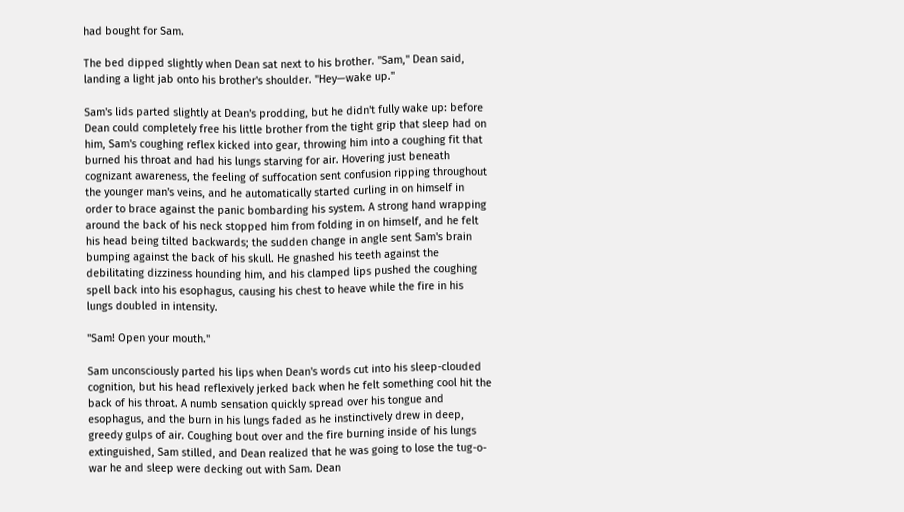had bought for Sam.

The bed dipped slightly when Dean sat next to his brother. "Sam," Dean said, landing a light jab onto his brother's shoulder. "Hey—wake up."

Sam's lids parted slightly at Dean's prodding, but he didn't fully wake up: before Dean could completely free his little brother from the tight grip that sleep had on him, Sam's coughing reflex kicked into gear, throwing him into a coughing fit that burned his throat and had his lungs starving for air. Hovering just beneath cognizant awareness, the feeling of suffocation sent confusion ripping throughout the younger man's veins, and he automatically started curling in on himself in order to brace against the panic bombarding his system. A strong hand wrapping around the back of his neck stopped him from folding in on himself, and he felt his head being tilted backwards; the sudden change in angle sent Sam's brain bumping against the back of his skull. He gnashed his teeth against the debilitating dizziness hounding him, and his clamped lips pushed the coughing spell back into his esophagus, causing his chest to heave while the fire in his lungs doubled in intensity.

"Sam! Open your mouth."

Sam unconsciously parted his lips when Dean's words cut into his sleep-clouded cognition, but his head reflexively jerked back when he felt something cool hit the back of his throat. A numb sensation quickly spread over his tongue and esophagus, and the burn in his lungs faded as he instinctively drew in deep, greedy gulps of air. Coughing bout over and the fire burning inside of his lungs extinguished, Sam stilled, and Dean realized that he was going to lose the tug-o-war he and sleep were decking out with Sam. Dean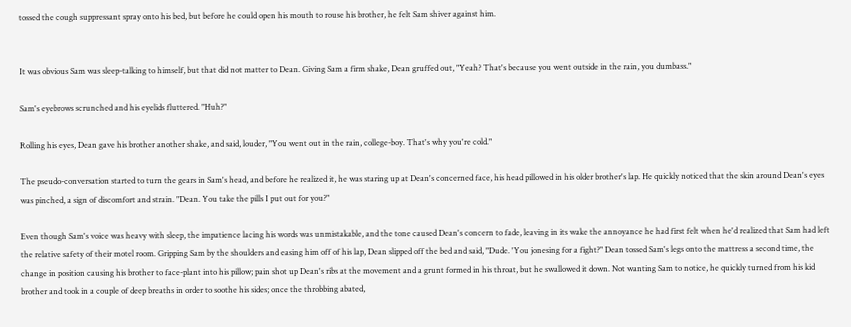tossed the cough suppressant spray onto his bed, but before he could open his mouth to rouse his brother, he felt Sam shiver against him.


It was obvious Sam was sleep-talking to himself, but that did not matter to Dean. Giving Sam a firm shake, Dean gruffed out, "Yeah? That's because you went outside in the rain, you dumbass."

Sam's eyebrows scrunched and his eyelids fluttered. "Huh?"

Rolling his eyes, Dean gave his brother another shake, and said, louder, "You went out in the rain, college-boy. That's why you're cold."

The pseudo-conversation started to turn the gears in Sam's head, and before he realized it, he was staring up at Dean's concerned face, his head pillowed in his older brother's lap. He quickly noticed that the skin around Dean's eyes was pinched, a sign of discomfort and strain. "Dean. You take the pills I put out for you?"

Even though Sam's voice was heavy with sleep, the impatience lacing his words was unmistakable, and the tone caused Dean's concern to fade, leaving in its wake the annoyance he had first felt when he'd realized that Sam had left the relative safety of their motel room. Gripping Sam by the shoulders and easing him off of his lap, Dean slipped off the bed and said, "Dude. 'You jonesing for a fight?" Dean tossed Sam's legs onto the mattress a second time, the change in position causing his brother to face-plant into his pillow; pain shot up Dean's ribs at the movement and a grunt formed in his throat, but he swallowed it down. Not wanting Sam to notice, he quickly turned from his kid brother and took in a couple of deep breaths in order to soothe his sides; once the throbbing abated,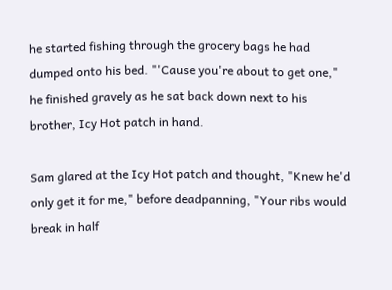he started fishing through the grocery bags he had dumped onto his bed. "'Cause you're about to get one," he finished gravely as he sat back down next to his brother, Icy Hot patch in hand.

Sam glared at the Icy Hot patch and thought, "Knew he'd only get it for me," before deadpanning, "Your ribs would break in half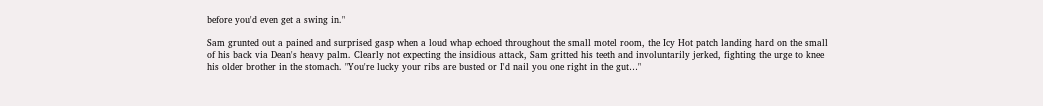before you'd even get a swing in."

Sam grunted out a pained and surprised gasp when a loud whap echoed throughout the small motel room, the Icy Hot patch landing hard on the small of his back via Dean's heavy palm. Clearly not expecting the insidious attack, Sam gritted his teeth and involuntarily jerked, fighting the urge to knee his older brother in the stomach. "You're lucky your ribs are busted or I'd nail you one right in the gut…"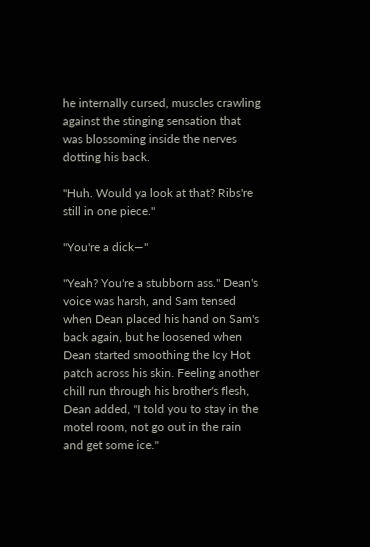he internally cursed, muscles crawling against the stinging sensation that was blossoming inside the nerves dotting his back.

"Huh. Would ya look at that? Ribs're still in one piece."

"You're a dick—"

"Yeah? You're a stubborn ass." Dean's voice was harsh, and Sam tensed when Dean placed his hand on Sam's back again, but he loosened when Dean started smoothing the Icy Hot patch across his skin. Feeling another chill run through his brother's flesh, Dean added, "I told you to stay in the motel room, not go out in the rain and get some ice."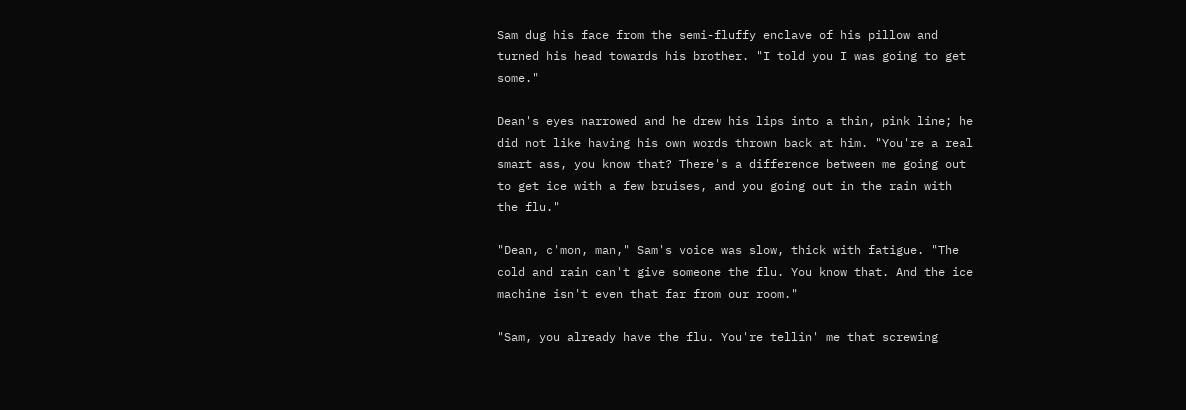Sam dug his face from the semi-fluffy enclave of his pillow and turned his head towards his brother. "I told you I was going to get some."

Dean's eyes narrowed and he drew his lips into a thin, pink line; he did not like having his own words thrown back at him. "You're a real smart ass, you know that? There's a difference between me going out to get ice with a few bruises, and you going out in the rain with the flu."

"Dean, c'mon, man," Sam's voice was slow, thick with fatigue. "The cold and rain can't give someone the flu. You know that. And the ice machine isn't even that far from our room."

"Sam, you already have the flu. You're tellin' me that screwing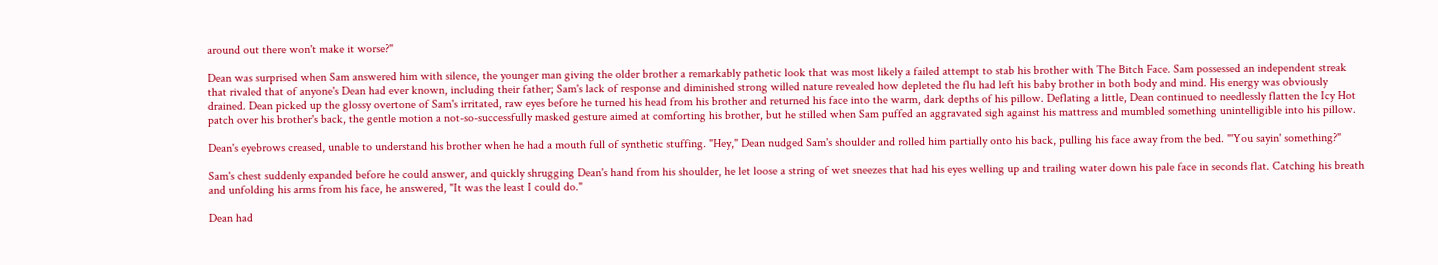around out there won't make it worse?"

Dean was surprised when Sam answered him with silence, the younger man giving the older brother a remarkably pathetic look that was most likely a failed attempt to stab his brother with The Bitch Face. Sam possessed an independent streak that rivaled that of anyone's Dean had ever known, including their father; Sam's lack of response and diminished strong willed nature revealed how depleted the flu had left his baby brother in both body and mind. His energy was obviously drained. Dean picked up the glossy overtone of Sam's irritated, raw eyes before he turned his head from his brother and returned his face into the warm, dark depths of his pillow. Deflating a little, Dean continued to needlessly flatten the Icy Hot patch over his brother's back, the gentle motion a not-so-successfully masked gesture aimed at comforting his brother, but he stilled when Sam puffed an aggravated sigh against his mattress and mumbled something unintelligible into his pillow.

Dean's eyebrows creased, unable to understand his brother when he had a mouth full of synthetic stuffing. "Hey," Dean nudged Sam's shoulder and rolled him partially onto his back, pulling his face away from the bed. "'You sayin' something?"

Sam's chest suddenly expanded before he could answer, and quickly shrugging Dean's hand from his shoulder, he let loose a string of wet sneezes that had his eyes welling up and trailing water down his pale face in seconds flat. Catching his breath and unfolding his arms from his face, he answered, "It was the least I could do."

Dean had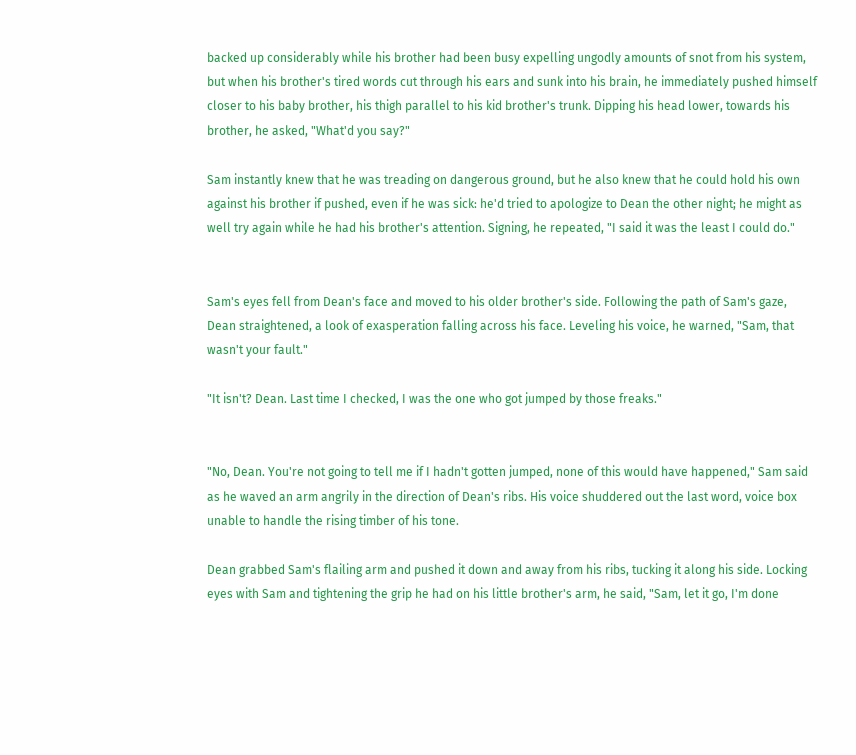backed up considerably while his brother had been busy expelling ungodly amounts of snot from his system, but when his brother's tired words cut through his ears and sunk into his brain, he immediately pushed himself closer to his baby brother, his thigh parallel to his kid brother's trunk. Dipping his head lower, towards his brother, he asked, "What'd you say?"

Sam instantly knew that he was treading on dangerous ground, but he also knew that he could hold his own against his brother if pushed, even if he was sick: he'd tried to apologize to Dean the other night; he might as well try again while he had his brother's attention. Signing, he repeated, "I said it was the least I could do."


Sam's eyes fell from Dean's face and moved to his older brother's side. Following the path of Sam's gaze, Dean straightened, a look of exasperation falling across his face. Leveling his voice, he warned, "Sam, that wasn't your fault."

"It isn't? Dean. Last time I checked, I was the one who got jumped by those freaks."


"No, Dean. You're not going to tell me if I hadn't gotten jumped, none of this would have happened," Sam said as he waved an arm angrily in the direction of Dean's ribs. His voice shuddered out the last word, voice box unable to handle the rising timber of his tone.

Dean grabbed Sam's flailing arm and pushed it down and away from his ribs, tucking it along his side. Locking eyes with Sam and tightening the grip he had on his little brother's arm, he said, "Sam, let it go, I'm done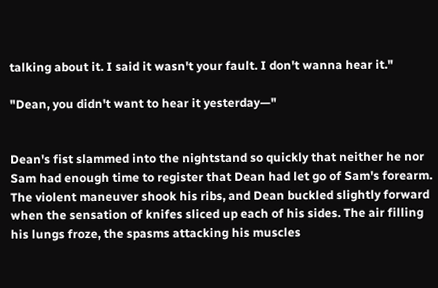talking about it. I said it wasn't your fault. I don't wanna hear it."

"Dean, you didn't want to hear it yesterday—"


Dean's fist slammed into the nightstand so quickly that neither he nor Sam had enough time to register that Dean had let go of Sam's forearm. The violent maneuver shook his ribs, and Dean buckled slightly forward when the sensation of knifes sliced up each of his sides. The air filling his lungs froze, the spasms attacking his muscles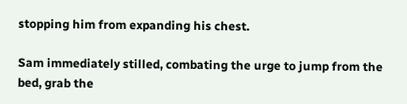stopping him from expanding his chest.

Sam immediately stilled, combating the urge to jump from the bed, grab the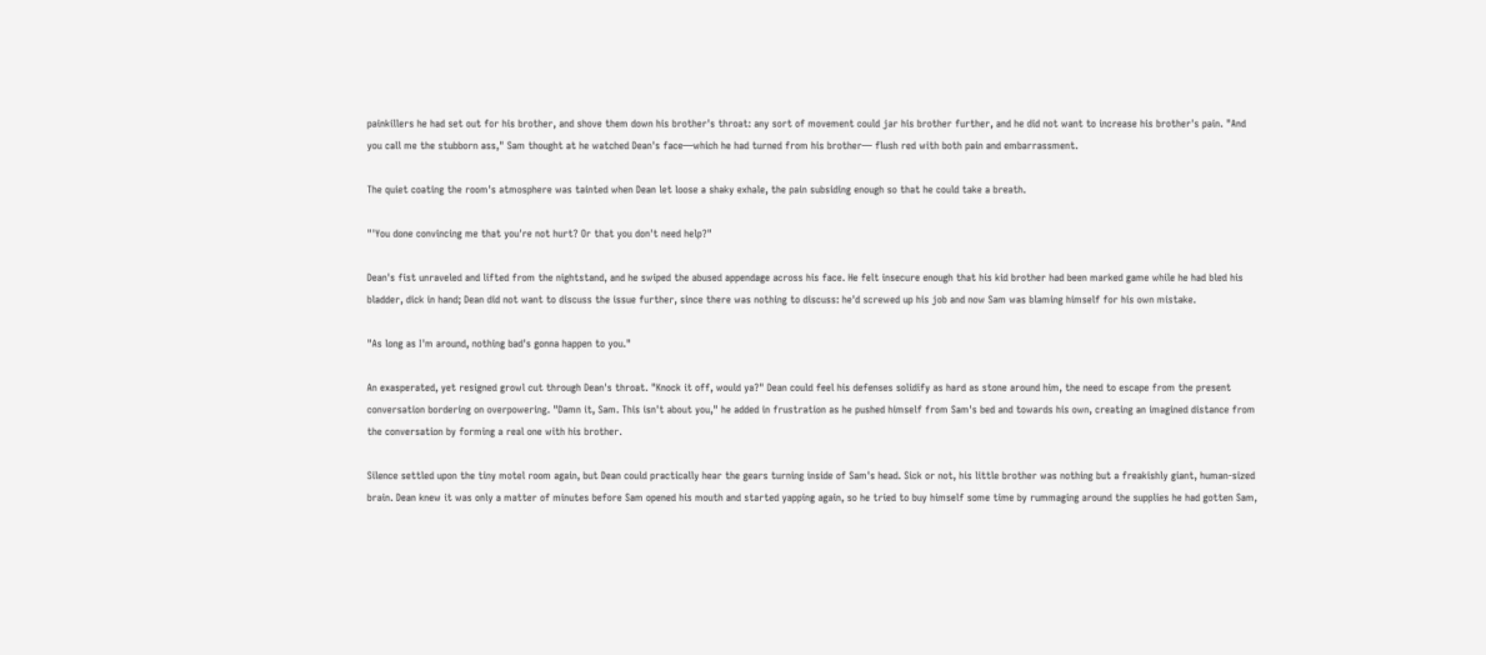painkillers he had set out for his brother, and shove them down his brother's throat: any sort of movement could jar his brother further, and he did not want to increase his brother's pain. "And you call me the stubborn ass," Sam thought at he watched Dean's face—which he had turned from his brother— flush red with both pain and embarrassment.

The quiet coating the room's atmosphere was tainted when Dean let loose a shaky exhale, the pain subsiding enough so that he could take a breath.

"'You done convincing me that you're not hurt? Or that you don't need help?"

Dean's fist unraveled and lifted from the nightstand, and he swiped the abused appendage across his face. He felt insecure enough that his kid brother had been marked game while he had bled his bladder, dick in hand; Dean did not want to discuss the issue further, since there was nothing to discuss: he'd screwed up his job and now Sam was blaming himself for his own mistake.

"As long as I'm around, nothing bad's gonna happen to you."

An exasperated, yet resigned growl cut through Dean's throat. "Knock it off, would ya?" Dean could feel his defenses solidify as hard as stone around him, the need to escape from the present conversation bordering on overpowering. "Damn it, Sam. This isn't about you," he added in frustration as he pushed himself from Sam's bed and towards his own, creating an imagined distance from the conversation by forming a real one with his brother.

Silence settled upon the tiny motel room again, but Dean could practically hear the gears turning inside of Sam's head. Sick or not, his little brother was nothing but a freakishly giant, human-sized brain. Dean knew it was only a matter of minutes before Sam opened his mouth and started yapping again, so he tried to buy himself some time by rummaging around the supplies he had gotten Sam,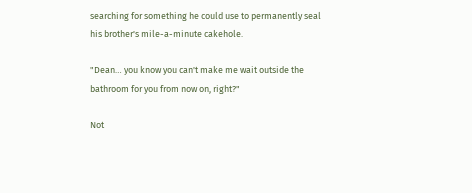searching for something he could use to permanently seal his brother's mile-a-minute cakehole.

"Dean… you know you can't make me wait outside the bathroom for you from now on, right?"

Not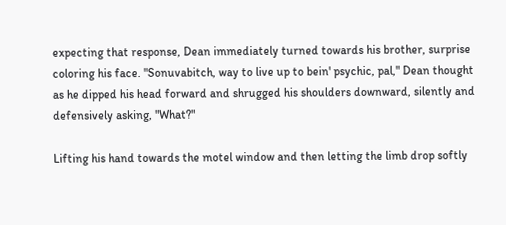expecting that response, Dean immediately turned towards his brother, surprise coloring his face. "Sonuvabitch, way to live up to bein' psychic, pal," Dean thought as he dipped his head forward and shrugged his shoulders downward, silently and defensively asking, "What?"

Lifting his hand towards the motel window and then letting the limb drop softly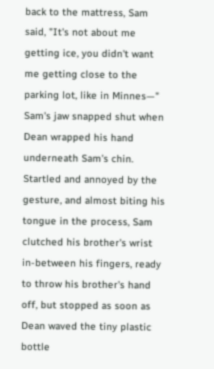back to the mattress, Sam said, "It's not about me getting ice, you didn't want me getting close to the parking lot, like in Minnes—" Sam's jaw snapped shut when Dean wrapped his hand underneath Sam's chin. Startled and annoyed by the gesture, and almost biting his tongue in the process, Sam clutched his brother's wrist in-between his fingers, ready to throw his brother's hand off, but stopped as soon as Dean waved the tiny plastic bottle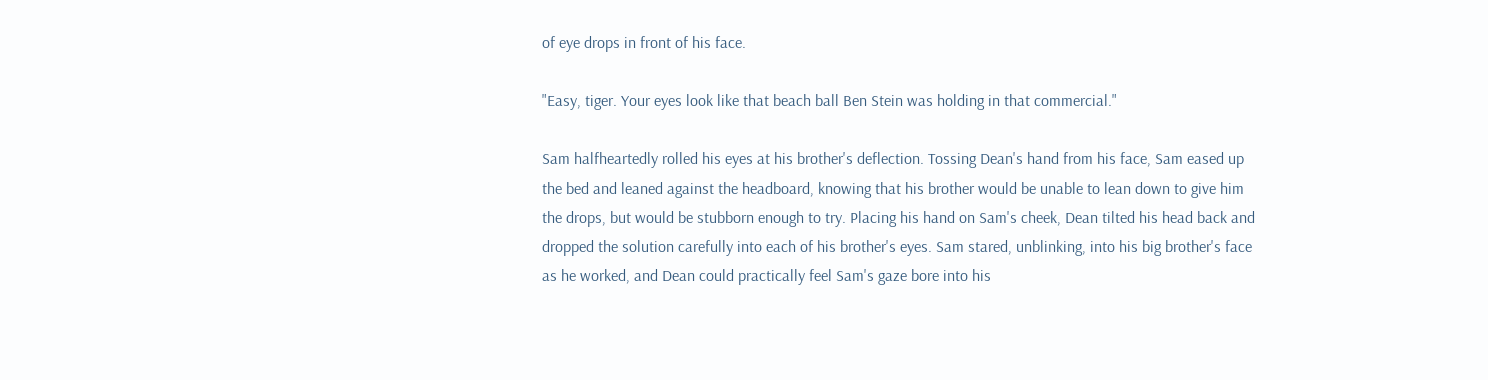of eye drops in front of his face.

"Easy, tiger. Your eyes look like that beach ball Ben Stein was holding in that commercial."

Sam halfheartedly rolled his eyes at his brother's deflection. Tossing Dean's hand from his face, Sam eased up the bed and leaned against the headboard, knowing that his brother would be unable to lean down to give him the drops, but would be stubborn enough to try. Placing his hand on Sam's cheek, Dean tilted his head back and dropped the solution carefully into each of his brother's eyes. Sam stared, unblinking, into his big brother's face as he worked, and Dean could practically feel Sam's gaze bore into his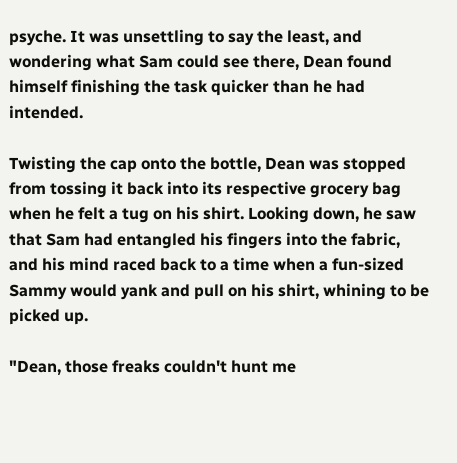psyche. It was unsettling to say the least, and wondering what Sam could see there, Dean found himself finishing the task quicker than he had intended.

Twisting the cap onto the bottle, Dean was stopped from tossing it back into its respective grocery bag when he felt a tug on his shirt. Looking down, he saw that Sam had entangled his fingers into the fabric, and his mind raced back to a time when a fun-sized Sammy would yank and pull on his shirt, whining to be picked up.

"Dean, those freaks couldn't hunt me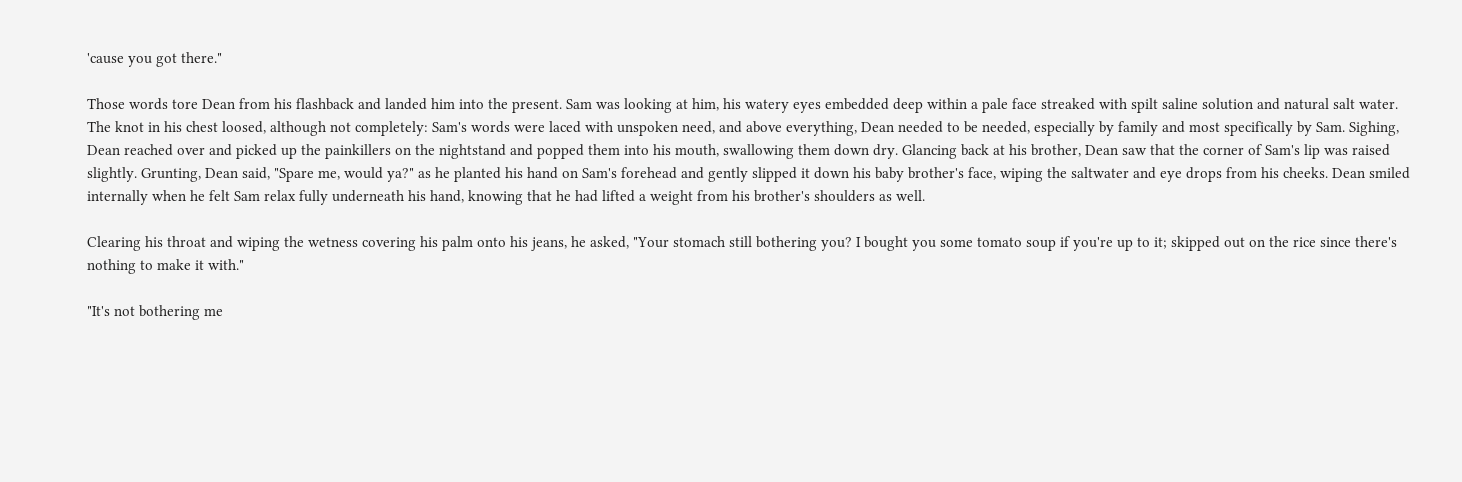'cause you got there."

Those words tore Dean from his flashback and landed him into the present. Sam was looking at him, his watery eyes embedded deep within a pale face streaked with spilt saline solution and natural salt water. The knot in his chest loosed, although not completely: Sam's words were laced with unspoken need, and above everything, Dean needed to be needed, especially by family and most specifically by Sam. Sighing, Dean reached over and picked up the painkillers on the nightstand and popped them into his mouth, swallowing them down dry. Glancing back at his brother, Dean saw that the corner of Sam's lip was raised slightly. Grunting, Dean said, "Spare me, would ya?" as he planted his hand on Sam's forehead and gently slipped it down his baby brother's face, wiping the saltwater and eye drops from his cheeks. Dean smiled internally when he felt Sam relax fully underneath his hand, knowing that he had lifted a weight from his brother's shoulders as well.

Clearing his throat and wiping the wetness covering his palm onto his jeans, he asked, "Your stomach still bothering you? I bought you some tomato soup if you're up to it; skipped out on the rice since there's nothing to make it with."

"It's not bothering me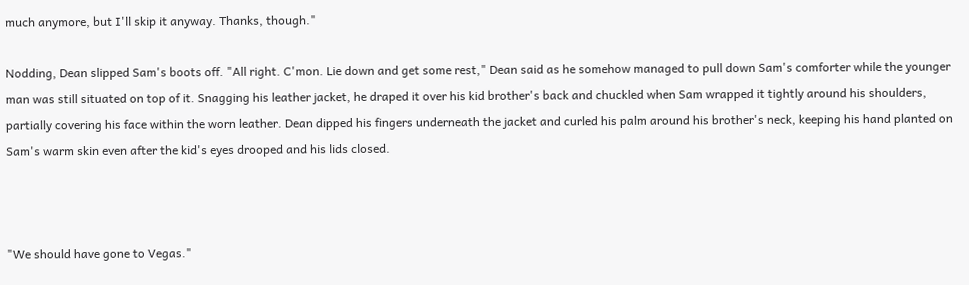much anymore, but I'll skip it anyway. Thanks, though."

Nodding, Dean slipped Sam's boots off. "All right. C'mon. Lie down and get some rest," Dean said as he somehow managed to pull down Sam's comforter while the younger man was still situated on top of it. Snagging his leather jacket, he draped it over his kid brother's back and chuckled when Sam wrapped it tightly around his shoulders, partially covering his face within the worn leather. Dean dipped his fingers underneath the jacket and curled his palm around his brother's neck, keeping his hand planted on Sam's warm skin even after the kid's eyes drooped and his lids closed.



"We should have gone to Vegas."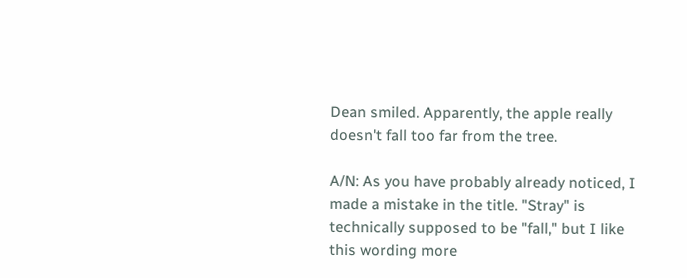Dean smiled. Apparently, the apple really doesn't fall too far from the tree.

A/N: As you have probably already noticed, I made a mistake in the title. "Stray" is technically supposed to be "fall," but I like this wording more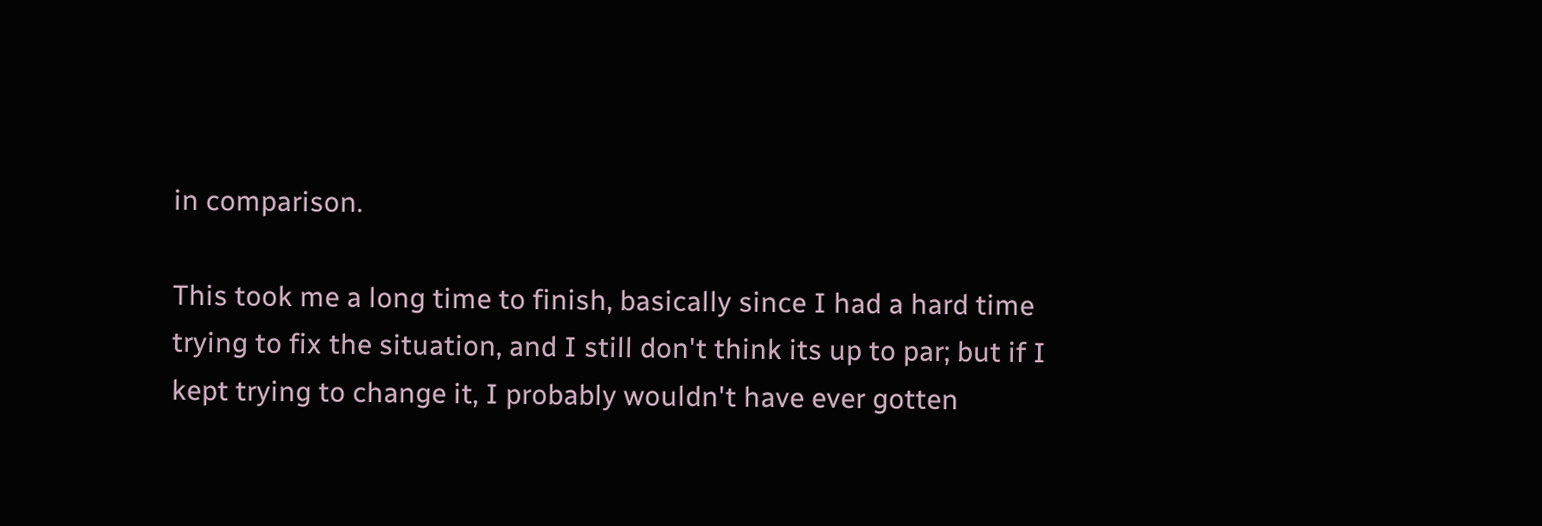in comparison.

This took me a long time to finish, basically since I had a hard time trying to fix the situation, and I still don't think its up to par; but if I kept trying to change it, I probably wouldn't have ever gotten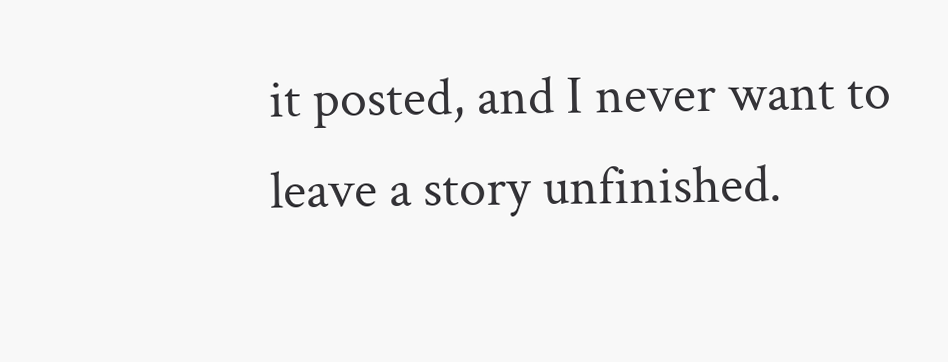it posted, and I never want to leave a story unfinished.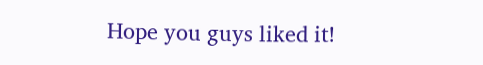Hope you guys liked it!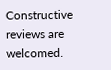Constructive reviews are welcomed.